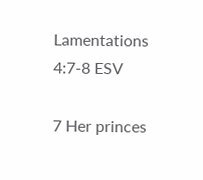Lamentations 4:7-8 ESV

7 Her princes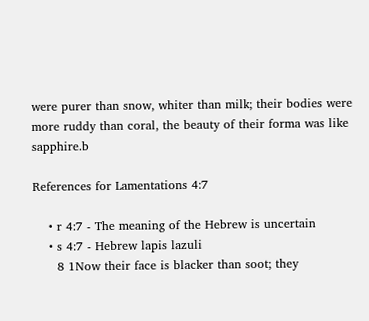were purer than snow, whiter than milk; their bodies were more ruddy than coral, the beauty of their forma was like sapphire.b

References for Lamentations 4:7

    • r 4:7 - The meaning of the Hebrew is uncertain
    • s 4:7 - Hebrew lapis lazuli
      8 1Now their face is blacker than soot; they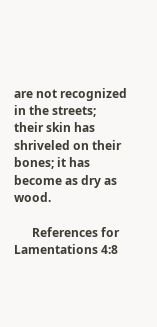are not recognized in the streets; their skin has shriveled on their bones; it has become as dry as wood.

      References for Lamentations 4:8